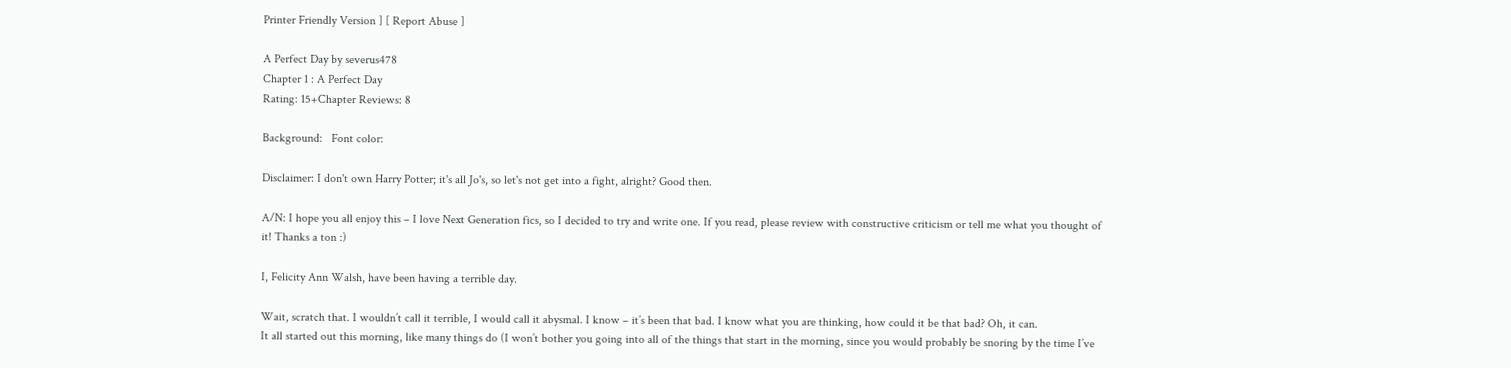Printer Friendly Version ] [ Report Abuse ]

A Perfect Day by severus478
Chapter 1 : A Perfect Day
Rating: 15+Chapter Reviews: 8

Background:   Font color:

Disclaimer: I don't own Harry Potter; it's all Jo's, so let's not get into a fight, alright? Good then.

A/N: I hope you all enjoy this – I love Next Generation fics, so I decided to try and write one. If you read, please review with constructive criticism or tell me what you thought of it! Thanks a ton :)

I, Felicity Ann Walsh, have been having a terrible day.

Wait, scratch that. I wouldn’t call it terrible, I would call it abysmal. I know – it’s been that bad. I know what you are thinking, how could it be that bad? Oh, it can.
It all started out this morning, like many things do (I won’t bother you going into all of the things that start in the morning, since you would probably be snoring by the time I’ve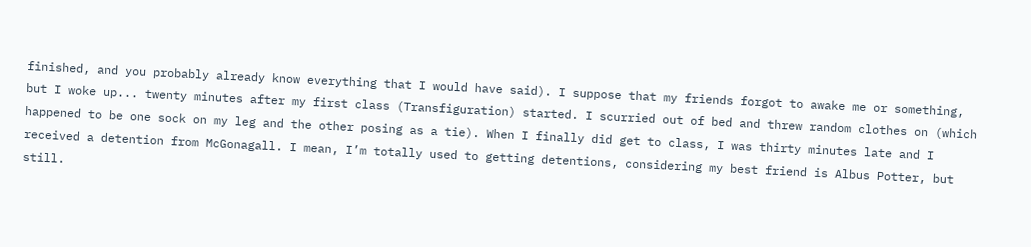finished, and you probably already know everything that I would have said). I suppose that my friends forgot to awake me or something, but I woke up... twenty minutes after my first class (Transfiguration) started. I scurried out of bed and threw random clothes on (which happened to be one sock on my leg and the other posing as a tie). When I finally did get to class, I was thirty minutes late and I received a detention from McGonagall. I mean, I’m totally used to getting detentions, considering my best friend is Albus Potter, but still.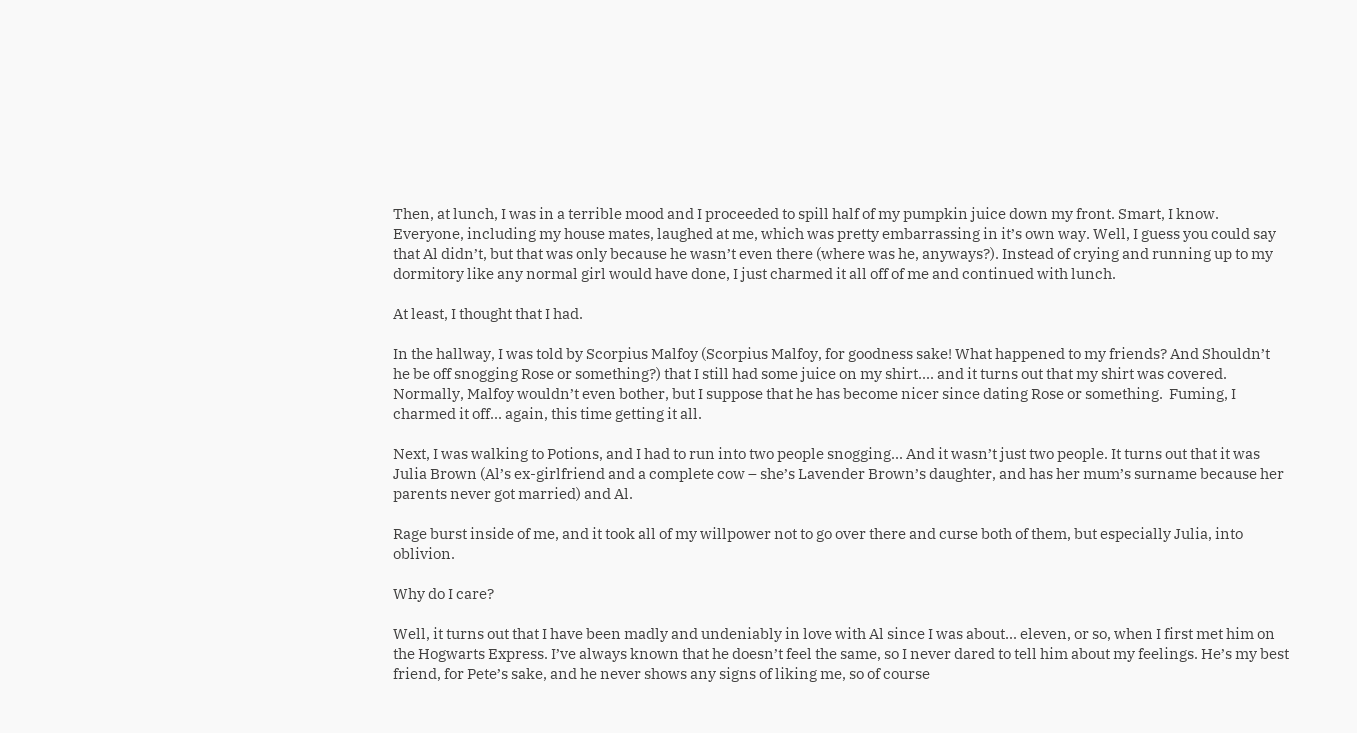Then, at lunch, I was in a terrible mood and I proceeded to spill half of my pumpkin juice down my front. Smart, I know. Everyone, including my house mates, laughed at me, which was pretty embarrassing in it’s own way. Well, I guess you could say that Al didn’t, but that was only because he wasn’t even there (where was he, anyways?). Instead of crying and running up to my dormitory like any normal girl would have done, I just charmed it all off of me and continued with lunch.

At least, I thought that I had.

In the hallway, I was told by Scorpius Malfoy (Scorpius Malfoy, for goodness sake! What happened to my friends? And Shouldn’t he be off snogging Rose or something?) that I still had some juice on my shirt.... and it turns out that my shirt was covered. Normally, Malfoy wouldn’t even bother, but I suppose that he has become nicer since dating Rose or something.  Fuming, I charmed it off... again, this time getting it all.

Next, I was walking to Potions, and I had to run into two people snogging... And it wasn’t just two people. It turns out that it was Julia Brown (Al’s ex-girlfriend and a complete cow – she’s Lavender Brown’s daughter, and has her mum’s surname because her parents never got married) and Al.

Rage burst inside of me, and it took all of my willpower not to go over there and curse both of them, but especially Julia, into oblivion.

Why do I care?

Well, it turns out that I have been madly and undeniably in love with Al since I was about... eleven, or so, when I first met him on the Hogwarts Express. I’ve always known that he doesn’t feel the same, so I never dared to tell him about my feelings. He’s my best friend, for Pete’s sake, and he never shows any signs of liking me, so of course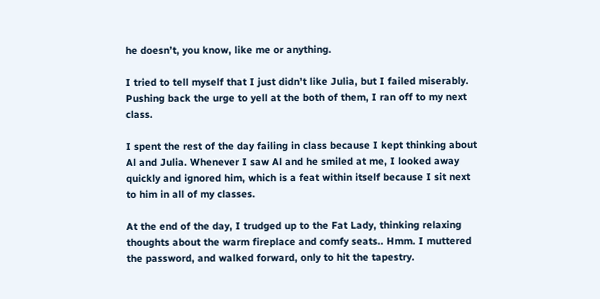he doesn’t, you know, like me or anything.

I tried to tell myself that I just didn’t like Julia, but I failed miserably. Pushing back the urge to yell at the both of them, I ran off to my next class.

I spent the rest of the day failing in class because I kept thinking about Al and Julia. Whenever I saw Al and he smiled at me, I looked away quickly and ignored him, which is a feat within itself because I sit next to him in all of my classes.

At the end of the day, I trudged up to the Fat Lady, thinking relaxing thoughts about the warm fireplace and comfy seats.. Hmm. I muttered the password, and walked forward, only to hit the tapestry.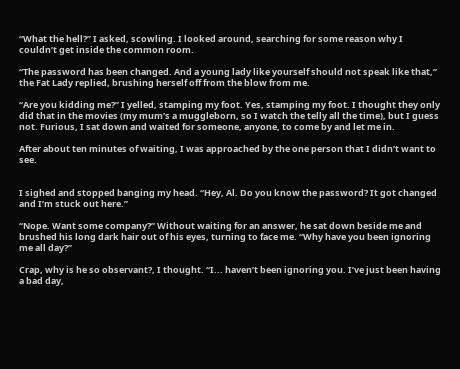“What the hell?” I asked, scowling. I looked around, searching for some reason why I couldn’t get inside the common room.

“The password has been changed. And a young lady like yourself should not speak like that,” the Fat Lady replied, brushing herself off from the blow from me.

“Are you kidding me?” I yelled, stamping my foot. Yes, stamping my foot. I thought they only did that in the movies (my mum’s a muggleborn, so I watch the telly all the time), but I guess not. Furious, I sat down and waited for someone, anyone, to come by and let me in.

After about ten minutes of waiting, I was approached by the one person that I didn’t want to see.


I sighed and stopped banging my head. “Hey, Al. Do you know the password? It got changed and I’m stuck out here.”

“Nope. Want some company?” Without waiting for an answer, he sat down beside me and brushed his long dark hair out of his eyes, turning to face me. “Why have you been ignoring me all day?”

Crap, why is he so observant?, I thought. “I... haven’t been ignoring you. I’ve just been having a bad day,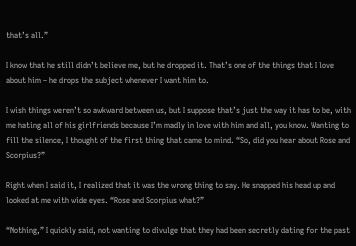that’s all.”

I know that he still didn’t believe me, but he dropped it. That’s one of the things that I love about him – he drops the subject whenever I want him to.

I wish things weren’t so awkward between us, but I suppose that’s just the way it has to be, with me hating all of his girlfriends because I’m madly in love with him and all, you know. Wanting to fill the silence, I thought of the first thing that came to mind. “So, did you hear about Rose and Scorpius?”

Right when I said it, I realized that it was the wrong thing to say. He snapped his head up and looked at me with wide eyes. “Rose and Scorpius what?”

“Nothing,” I quickly said, not wanting to divulge that they had been secretly dating for the past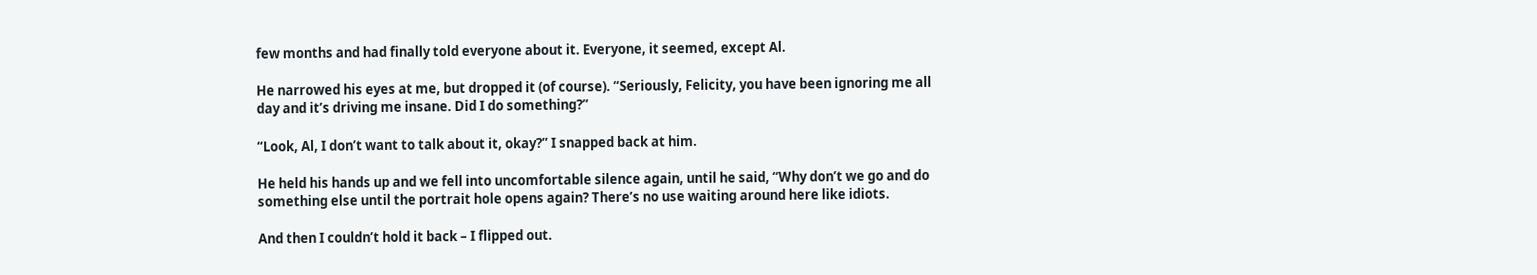few months and had finally told everyone about it. Everyone, it seemed, except Al.

He narrowed his eyes at me, but dropped it (of course). “Seriously, Felicity, you have been ignoring me all day and it’s driving me insane. Did I do something?”

“Look, Al, I don’t want to talk about it, okay?” I snapped back at him.

He held his hands up and we fell into uncomfortable silence again, until he said, “Why don’t we go and do something else until the portrait hole opens again? There’s no use waiting around here like idiots.

And then I couldn’t hold it back – I flipped out.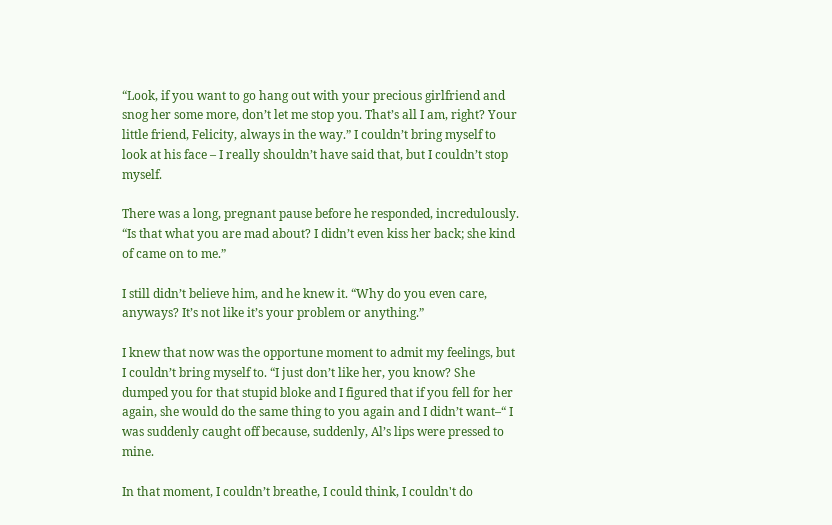“Look, if you want to go hang out with your precious girlfriend and snog her some more, don’t let me stop you. That’s all I am, right? Your little friend, Felicity, always in the way.” I couldn’t bring myself to look at his face – I really shouldn’t have said that, but I couldn’t stop myself.

There was a long, pregnant pause before he responded, incredulously. “Is that what you are mad about? I didn’t even kiss her back; she kind of came on to me.”

I still didn’t believe him, and he knew it. “Why do you even care, anyways? It’s not like it’s your problem or anything.”

I knew that now was the opportune moment to admit my feelings, but I couldn’t bring myself to. “I just don’t like her, you know? She dumped you for that stupid bloke and I figured that if you fell for her again, she would do the same thing to you again and I didn’t want–“ I was suddenly caught off because, suddenly, Al’s lips were pressed to mine.

In that moment, I couldn’t breathe, I could think, I couldn't do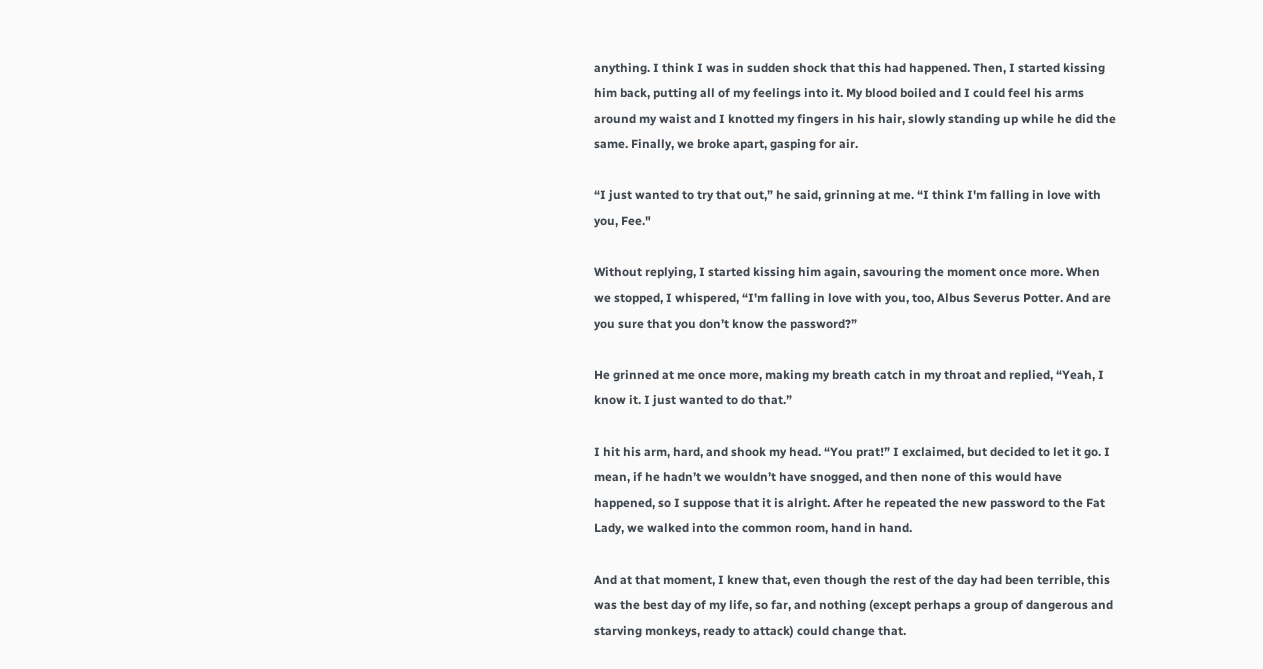anything. I think I was in sudden shock that this had happened. Then, I started kissing him back, putting all of my feelings into it. My blood boiled and I could feel his arms around my waist and I knotted my fingers in his hair, slowly standing up while he did the same. Finally, we broke apart, gasping for air.

“I just wanted to try that out,” he said, grinning at me. “I think I'm falling in love with you, Fee."

Without replying, I started kissing him again, savouring the moment once more. When we stopped, I whispered, “I'm falling in love with you, too, Albus Severus Potter. And are you sure that you don’t know the password?”

He grinned at me once more, making my breath catch in my throat and replied, “Yeah, I know it. I just wanted to do that.”

I hit his arm, hard, and shook my head. “You prat!” I exclaimed, but decided to let it go. I mean, if he hadn’t we wouldn’t have snogged, and then none of this would have happened, so I suppose that it is alright. After he repeated the new password to the Fat Lady, we walked into the common room, hand in hand.

And at that moment, I knew that, even though the rest of the day had been terrible, this was the best day of my life, so far, and nothing (except perhaps a group of dangerous and starving monkeys, ready to attack) could change that.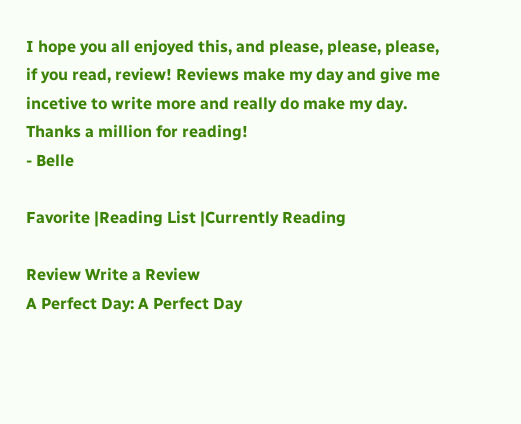I hope you all enjoyed this, and please, please, please, if you read, review! Reviews make my day and give me incetive to write more and really do make my day. Thanks a million for reading!
- Belle

Favorite |Reading List |Currently Reading

Review Write a Review
A Perfect Day: A Perfect Day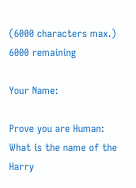(6000 characters max.) 6000 remaining

Your Name:

Prove you are Human:
What is the name of the Harry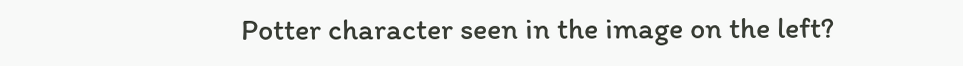Potter character seen in the image on the left?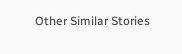Other Similar Stories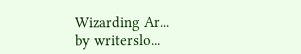Wizarding Ar...
by writerslo...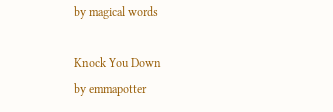by magical words

Knock You Down
by emmapotter